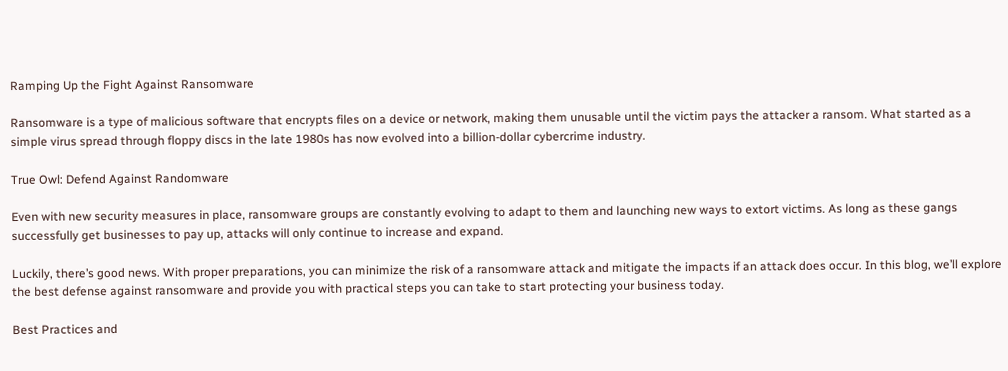Ramping Up the Fight Against Ransomware

Ransomware is a type of malicious software that encrypts files on a device or network, making them unusable until the victim pays the attacker a ransom. What started as a simple virus spread through floppy discs in the late 1980s has now evolved into a billion-dollar cybercrime industry.

True Owl: Defend Against Randomware

Even with new security measures in place, ransomware groups are constantly evolving to adapt to them and launching new ways to extort victims. As long as these gangs successfully get businesses to pay up, attacks will only continue to increase and expand.

Luckily, there’s good news. With proper preparations, you can minimize the risk of a ransomware attack and mitigate the impacts if an attack does occur. In this blog, we’ll explore the best defense against ransomware and provide you with practical steps you can take to start protecting your business today.

Best Practices and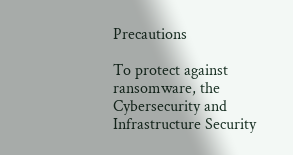Precautions

To protect against ransomware, the Cybersecurity and Infrastructure Security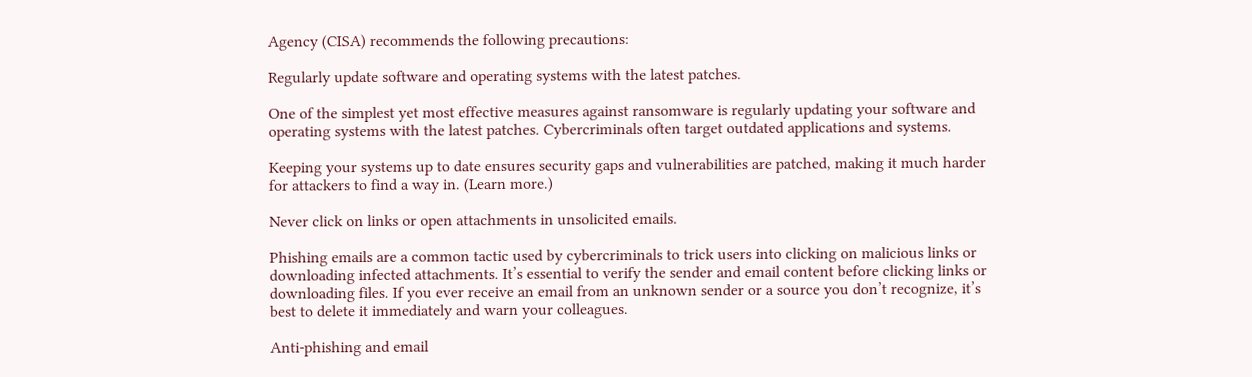Agency (CISA) recommends the following precautions:

Regularly update software and operating systems with the latest patches.

One of the simplest yet most effective measures against ransomware is regularly updating your software and operating systems with the latest patches. Cybercriminals often target outdated applications and systems.

Keeping your systems up to date ensures security gaps and vulnerabilities are patched, making it much harder for attackers to find a way in. (Learn more.)

Never click on links or open attachments in unsolicited emails.

Phishing emails are a common tactic used by cybercriminals to trick users into clicking on malicious links or downloading infected attachments. It’s essential to verify the sender and email content before clicking links or downloading files. If you ever receive an email from an unknown sender or a source you don’t recognize, it’s best to delete it immediately and warn your colleagues.

Anti-phishing and email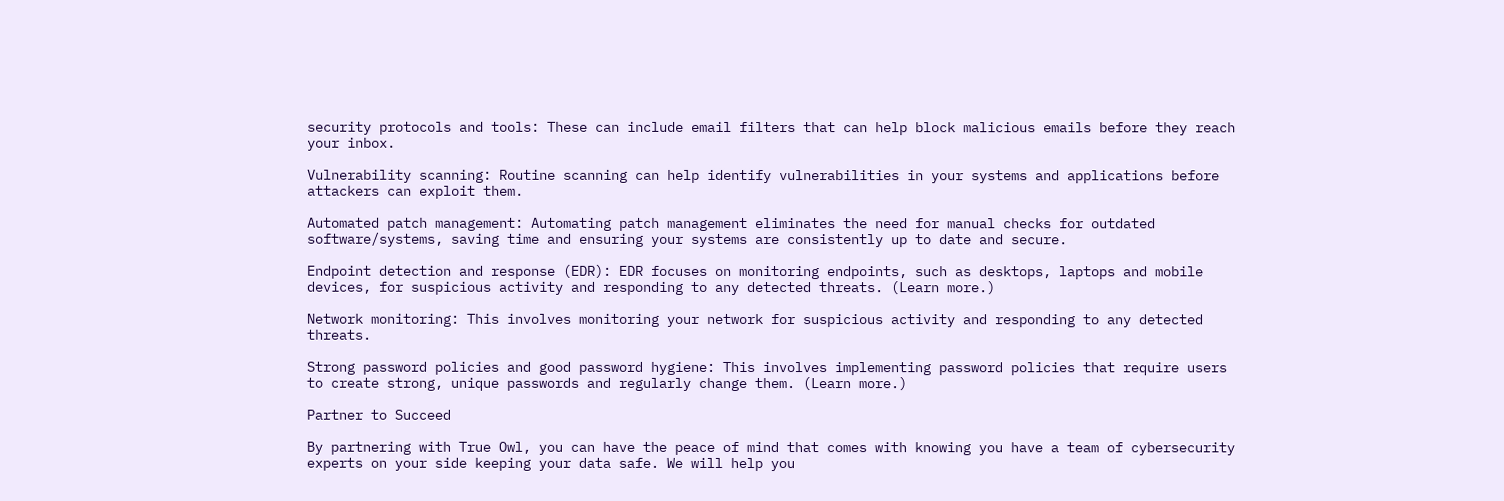security protocols and tools: These can include email filters that can help block malicious emails before they reach your inbox.

Vulnerability scanning: Routine scanning can help identify vulnerabilities in your systems and applications before attackers can exploit them.

Automated patch management: Automating patch management eliminates the need for manual checks for outdated software/systems, saving time and ensuring your systems are consistently up to date and secure.

Endpoint detection and response (EDR): EDR focuses on monitoring endpoints, such as desktops, laptops and mobile devices, for suspicious activity and responding to any detected threats. (Learn more.)

Network monitoring: This involves monitoring your network for suspicious activity and responding to any detected threats.

Strong password policies and good password hygiene: This involves implementing password policies that require users to create strong, unique passwords and regularly change them. (Learn more.)

Partner to Succeed

By partnering with True Owl, you can have the peace of mind that comes with knowing you have a team of cybersecurity experts on your side keeping your data safe. We will help you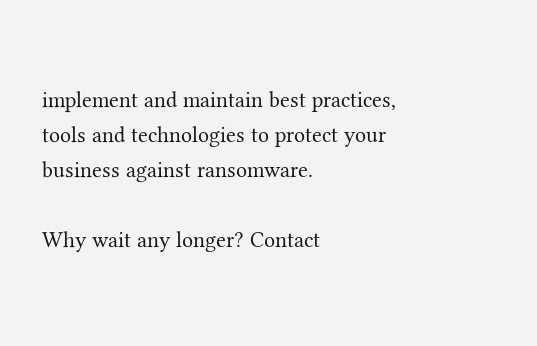implement and maintain best practices, tools and technologies to protect your business against ransomware.

Why wait any longer? Contact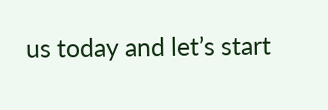us today and let’s start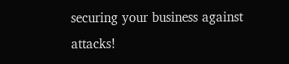securing your business against attacks!